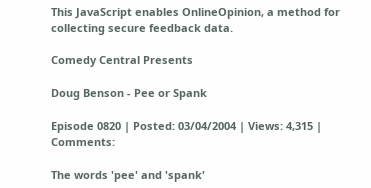This JavaScript enables OnlineOpinion, a method for collecting secure feedback data.

Comedy Central Presents

Doug Benson - Pee or Spank

Episode 0820 | Posted: 03/04/2004 | Views: 4,315 | Comments:

The words 'pee' and 'spank'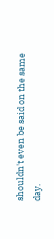shouldn't even be said on the same day.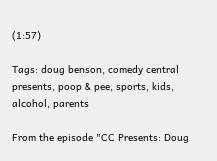(1:57)

Tags: doug benson, comedy central presents, poop & pee, sports, kids, alcohol, parents

From the episode "CC Presents: Doug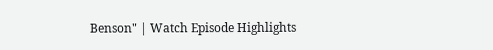Benson" | Watch Episode Highlights